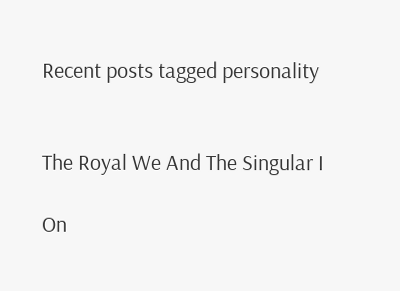Recent posts tagged personality


The Royal We And The Singular I

On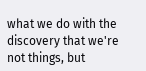what we do with the discovery that we're not things, but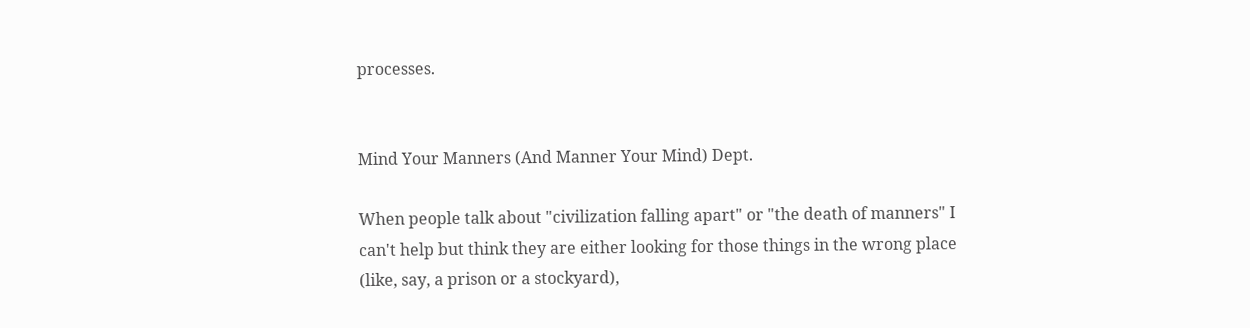processes.


Mind Your Manners (And Manner Your Mind) Dept.

When people talk about "civilization falling apart" or "the death of manners" I can't help but think they are either looking for those things in the wrong place (like, say, a prison or a stockyard),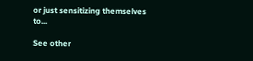or just sensitizing themselves to...

See other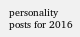personality posts for 2016